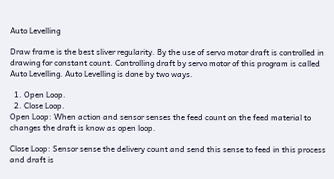Auto Levelling

Draw frame is the best sliver regularity. By the use of servo motor draft is controlled in drawing for constant count. Controlling draft by servo motor of this program is called Auto Levelling. Auto Levelling is done by two ways.

  1. Open Loop.
  2. Close Loop.
Open Loop: When action and sensor senses the feed count on the feed material to changes the draft is know as open loop.

Close Loop: Sensor sense the delivery count and send this sense to feed in this process and draft is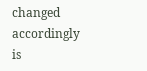changed accordingly is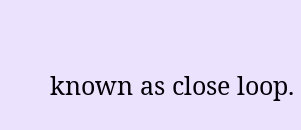known as close loop.